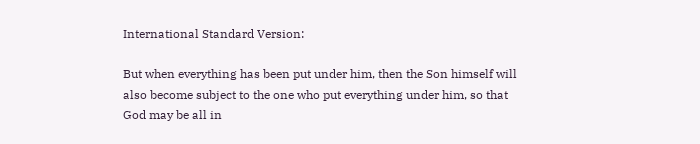International Standard Version:

But when everything has been put under him, then the Son himself will also become subject to the one who put everything under him, so that God may be all in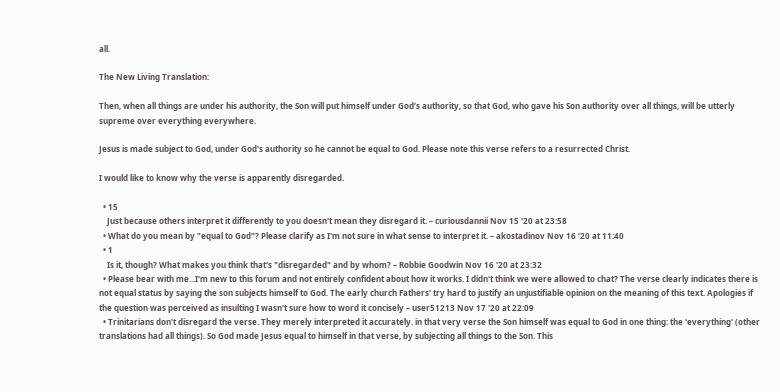all.

The New Living Translation:

Then, when all things are under his authority, the Son will put himself under God’s authority, so that God, who gave his Son authority over all things, will be utterly supreme over everything everywhere.

Jesus is made subject to God, under God's authority so he cannot be equal to God. Please note this verse refers to a resurrected Christ.

I would like to know why the verse is apparently disregarded.

  • 15
    Just because others interpret it differently to you doesn't mean they disregard it. – curiousdannii Nov 15 '20 at 23:58
  • What do you mean by "equal to God"? Please clarify as I'm not sure in what sense to interpret it. – akostadinov Nov 16 '20 at 11:40
  • 1
    Is it, though? What makes you think that's "disregarded" and by whom? – Robbie Goodwin Nov 16 '20 at 23:32
  • Please bear with me...I'm new to this forum and not entirely confident about how it works. I didn't think we were allowed to chat? The verse clearly indicates there is not equal status by saying the son subjects himself to God. The early church Fathers' try hard to justify an unjustifiable opinion on the meaning of this text. Apologies if the question was perceived as insulting I wasn't sure how to word it concisely – user51213 Nov 17 '20 at 22:09
  • Trinitarians don't disregard the verse. They merely interpreted it accurately. in that very verse the Son himself was equal to God in one thing: the 'everything' (other translations had all things). So God made Jesus equal to himself in that verse, by subjecting all things to the Son. This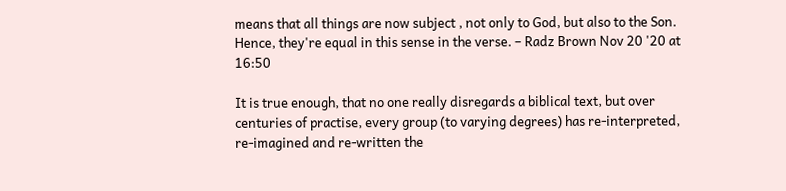means that all things are now subject , not only to God, but also to the Son. Hence, they're equal in this sense in the verse. – Radz Brown Nov 20 '20 at 16:50

It is true enough, that no one really disregards a biblical text, but over centuries of practise, every group (to varying degrees) has re-interpreted, re-imagined and re-written the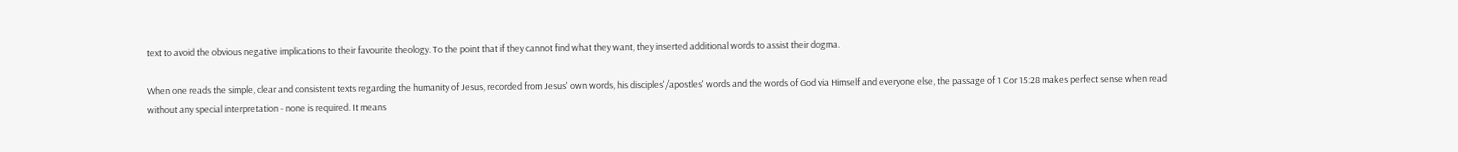text to avoid the obvious negative implications to their favourite theology. To the point that if they cannot find what they want, they inserted additional words to assist their dogma.

When one reads the simple, clear and consistent texts regarding the humanity of Jesus, recorded from Jesus' own words, his disciples'/apostles' words and the words of God via Himself and everyone else, the passage of 1 Cor 15:28 makes perfect sense when read without any special interpretation - none is required. It means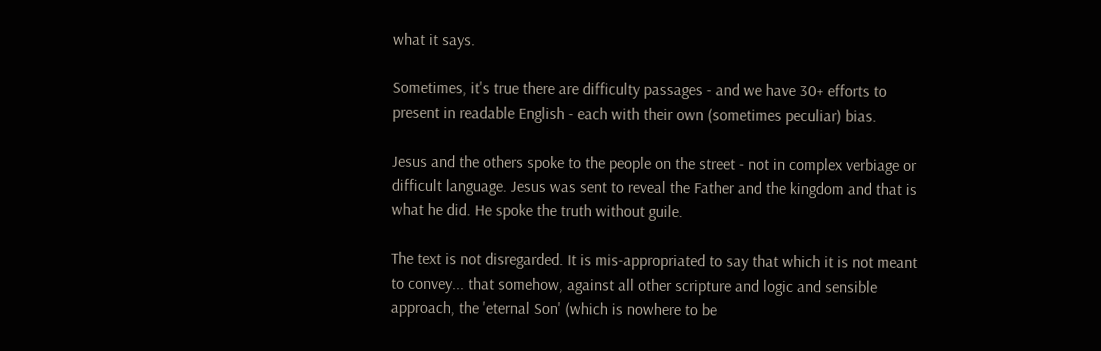what it says.

Sometimes, it's true there are difficulty passages - and we have 30+ efforts to present in readable English - each with their own (sometimes peculiar) bias.

Jesus and the others spoke to the people on the street - not in complex verbiage or difficult language. Jesus was sent to reveal the Father and the kingdom and that is what he did. He spoke the truth without guile.

The text is not disregarded. It is mis-appropriated to say that which it is not meant to convey... that somehow, against all other scripture and logic and sensible approach, the 'eternal Son' (which is nowhere to be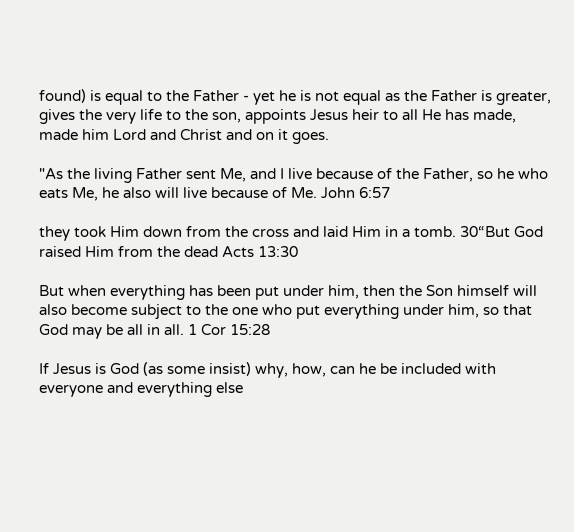found) is equal to the Father - yet he is not equal as the Father is greater, gives the very life to the son, appoints Jesus heir to all He has made, made him Lord and Christ and on it goes.

"As the living Father sent Me, and I live because of the Father, so he who eats Me, he also will live because of Me. John 6:57

they took Him down from the cross and laid Him in a tomb. 30“But God raised Him from the dead Acts 13:30

But when everything has been put under him, then the Son himself will also become subject to the one who put everything under him, so that God may be all in all. 1 Cor 15:28

If Jesus is God (as some insist) why, how, can he be included with everyone and everything else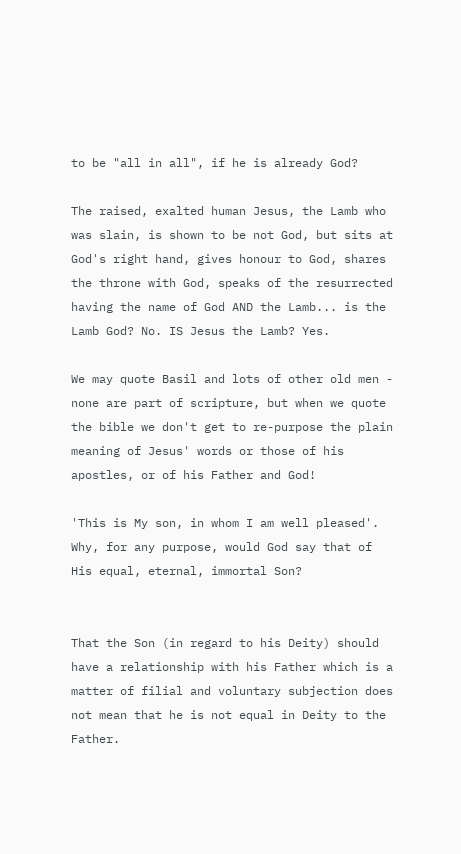to be "all in all", if he is already God?

The raised, exalted human Jesus, the Lamb who was slain, is shown to be not God, but sits at God's right hand, gives honour to God, shares the throne with God, speaks of the resurrected having the name of God AND the Lamb... is the Lamb God? No. IS Jesus the Lamb? Yes.

We may quote Basil and lots of other old men - none are part of scripture, but when we quote the bible we don't get to re-purpose the plain meaning of Jesus' words or those of his apostles, or of his Father and God!

'This is My son, in whom I am well pleased'. Why, for any purpose, would God say that of His equal, eternal, immortal Son?


That the Son (in regard to his Deity) should have a relationship with his Father which is a matter of filial and voluntary subjection does not mean that he is not equal in Deity to the Father.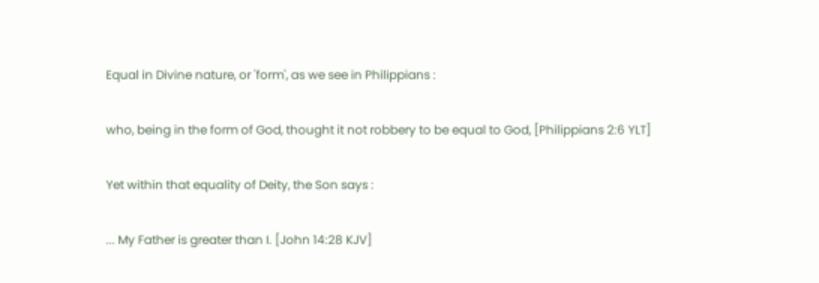Equal in Divine nature, or 'form', as we see in Philippians :

who, being in the form of God, thought it not robbery to be equal to God, [Philippians 2:6 YLT]

Yet within that equality of Deity, the Son says :

... My Father is greater than I. [John 14:28 KJV]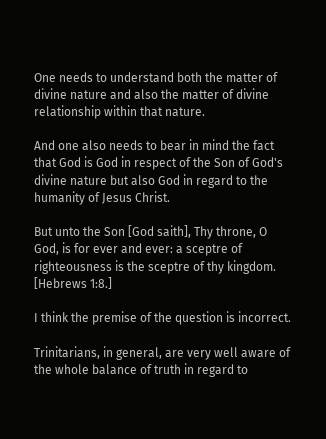One needs to understand both the matter of divine nature and also the matter of divine relationship within that nature.

And one also needs to bear in mind the fact that God is God in respect of the Son of God's divine nature but also God in regard to the humanity of Jesus Christ.

But unto the Son [God saith], Thy throne, O God, is for ever and ever: a sceptre of righteousness is the sceptre of thy kingdom. [Hebrews 1:8.]

I think the premise of the question is incorrect.

Trinitarians, in general, are very well aware of the whole balance of truth in regard to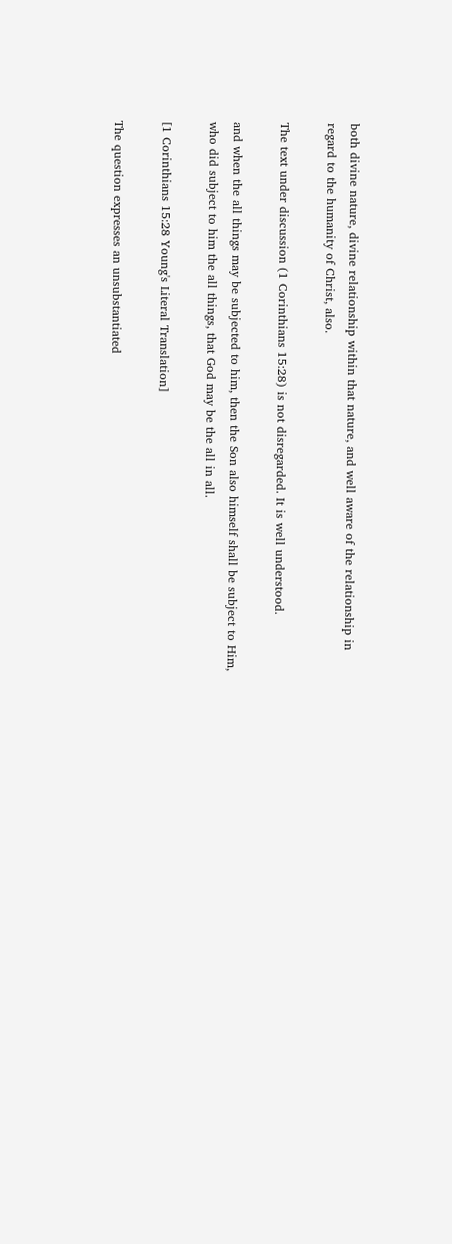both divine nature, divine relationship within that nature, and well aware of the relationship in regard to the humanity of Christ, also.

The text under discussion (1 Corinthians 15:28) is not disregarded. It is well understood.

and when the all things may be subjected to him, then the Son also himself shall be subject to Him, who did subject to him the all things, that God may be the all in all.

[1 Corinthians 15:28 Young's Literal Translation]

The question expresses an unsubstantiated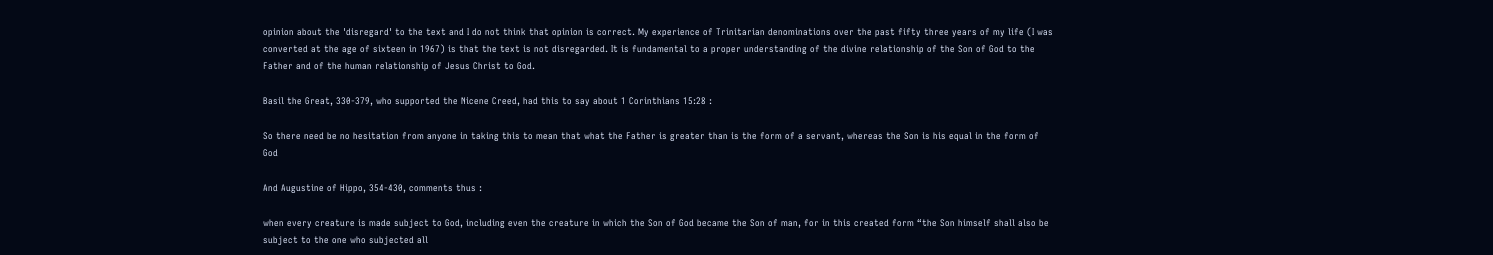opinion about the 'disregard' to the text and I do not think that opinion is correct. My experience of Trinitarian denominations over the past fifty three years of my life (I was converted at the age of sixteen in 1967) is that the text is not disregarded. It is fundamental to a proper understanding of the divine relationship of the Son of God to the Father and of the human relationship of Jesus Christ to God.

Basil the Great, 330-379, who supported the Nicene Creed, had this to say about 1 Corinthians 15:28 :

So there need be no hesitation from anyone in taking this to mean that what the Father is greater than is the form of a servant, whereas the Son is his equal in the form of God

And Augustine of Hippo, 354-430, comments thus :

when every creature is made subject to God, including even the creature in which the Son of God became the Son of man, for in this created form “the Son himself shall also be subject to the one who subjected all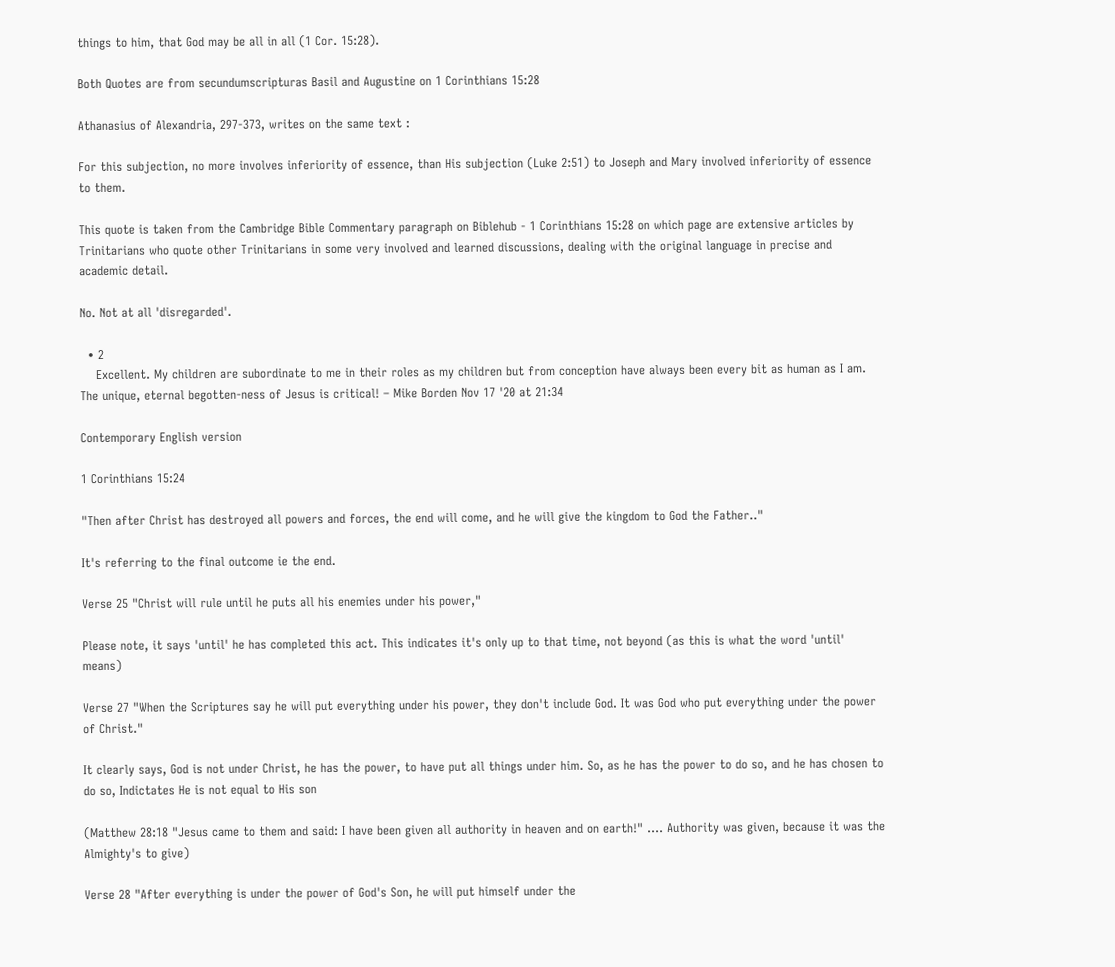things to him, that God may be all in all (1 Cor. 15:28).

Both Quotes are from secundumscripturas Basil and Augustine on 1 Corinthians 15:28

Athanasius of Alexandria, 297-373, writes on the same text :

For this subjection, no more involves inferiority of essence, than His subjection (Luke 2:51) to Joseph and Mary involved inferiority of essence to them.

This quote is taken from the Cambridge Bible Commentary paragraph on Biblehub - 1 Corinthians 15:28 on which page are extensive articles by Trinitarians who quote other Trinitarians in some very involved and learned discussions, dealing with the original language in precise and academic detail.

No. Not at all 'disregarded'.

  • 2
    Excellent. My children are subordinate to me in their roles as my children but from conception have always been every bit as human as I am. The unique, eternal begotten-ness of Jesus is critical! – Mike Borden Nov 17 '20 at 21:34

Contemporary English version

1 Corinthians 15:24

"Then after Christ has destroyed all powers and forces, the end will come, and he will give the kingdom to God the Father.."

It's referring to the final outcome ie the end.

Verse 25 "Christ will rule until he puts all his enemies under his power,"

Please note, it says 'until' he has completed this act. This indicates it's only up to that time, not beyond (as this is what the word 'until' means)

Verse 27 "When the Scriptures say he will put everything under his power, they don't include God. It was God who put everything under the power of Christ."

It clearly says, God is not under Christ, he has the power, to have put all things under him. So, as he has the power to do so, and he has chosen to do so, Indictates He is not equal to His son

(Matthew 28:18 "Jesus came to them and said: I have been given all authority in heaven and on earth!" .... Authority was given, because it was the Almighty's to give)

Verse 28 "After everything is under the power of God's Son, he will put himself under the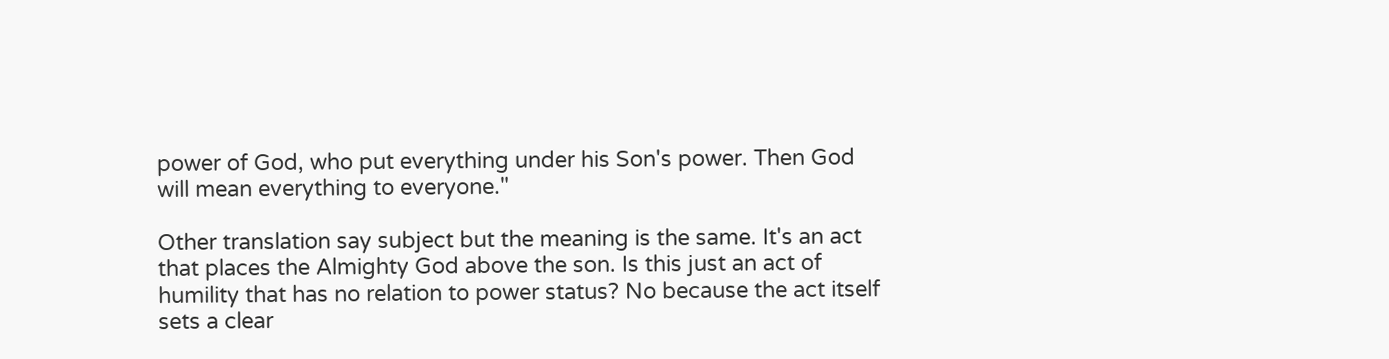power of God, who put everything under his Son's power. Then God will mean everything to everyone."

Other translation say subject but the meaning is the same. It's an act that places the Almighty God above the son. Is this just an act of humility that has no relation to power status? No because the act itself sets a clear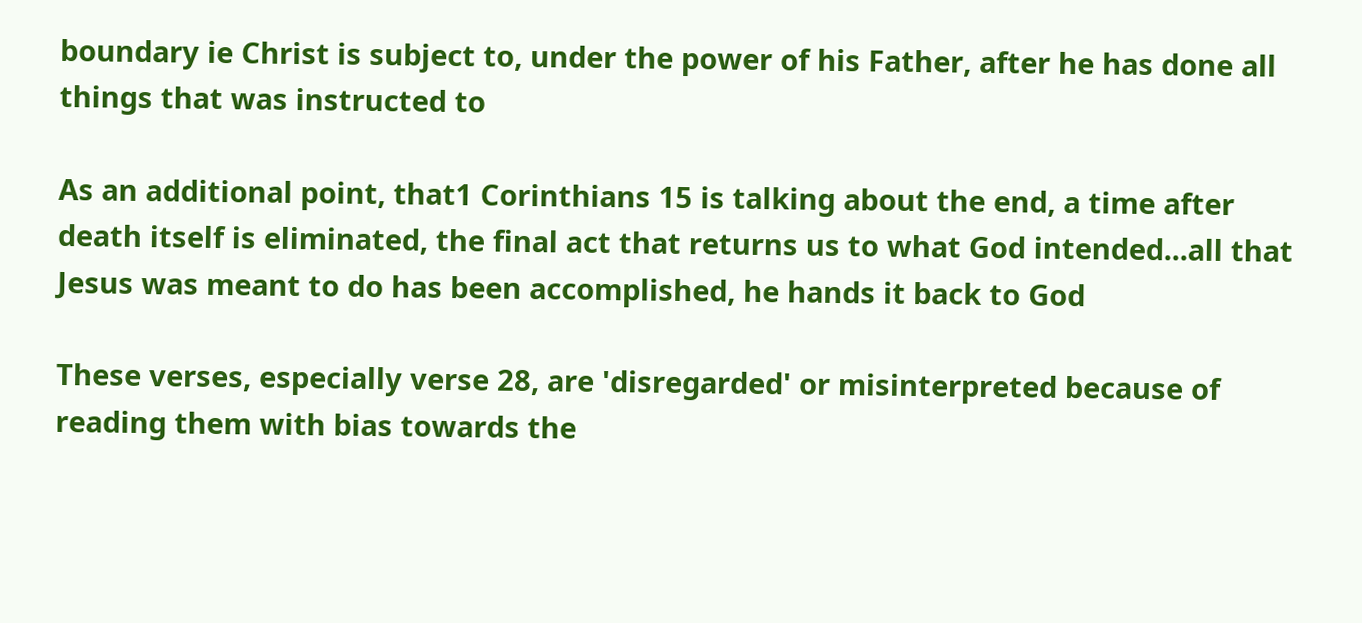boundary ie Christ is subject to, under the power of his Father, after he has done all things that was instructed to

As an additional point, that1 Corinthians 15 is talking about the end, a time after death itself is eliminated, the final act that returns us to what God intended...all that Jesus was meant to do has been accomplished, he hands it back to God

These verses, especially verse 28, are 'disregarded' or misinterpreted because of reading them with bias towards the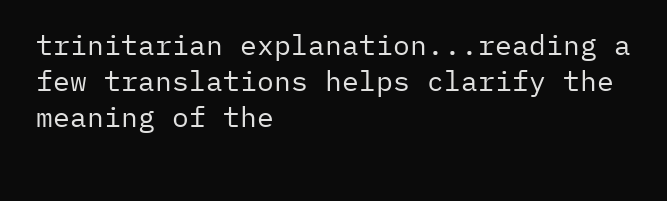trinitarian explanation...reading a few translations helps clarify the meaning of the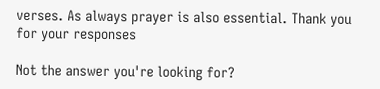verses. As always prayer is also essential. Thank you for your responses

Not the answer you're looking for?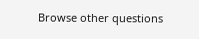Browse other questions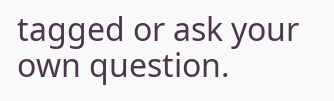tagged or ask your own question.